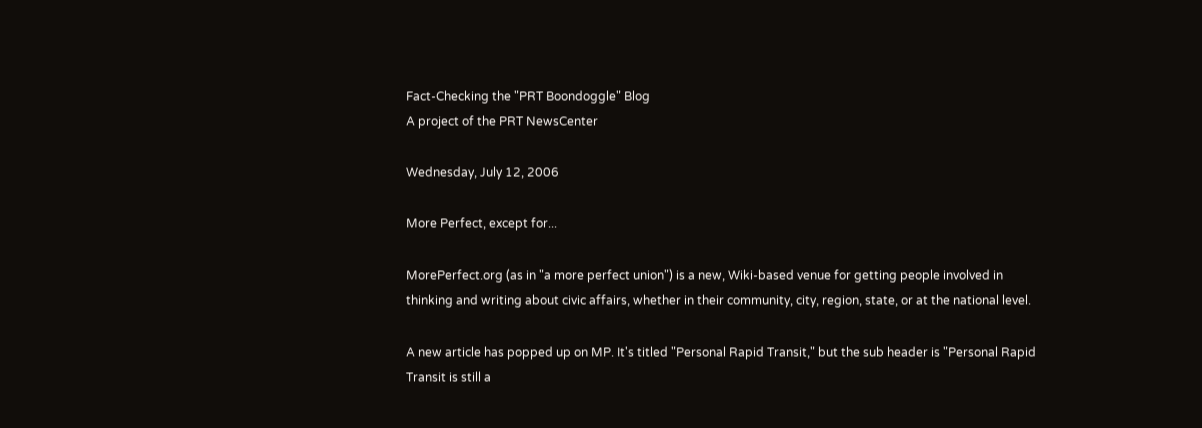Fact-Checking the "PRT Boondoggle" Blog
A project of the PRT NewsCenter

Wednesday, July 12, 2006

More Perfect, except for...

MorePerfect.org (as in "a more perfect union") is a new, Wiki-based venue for getting people involved in thinking and writing about civic affairs, whether in their community, city, region, state, or at the national level.

A new article has popped up on MP. It's titled "Personal Rapid Transit," but the sub header is "Personal Rapid Transit is still a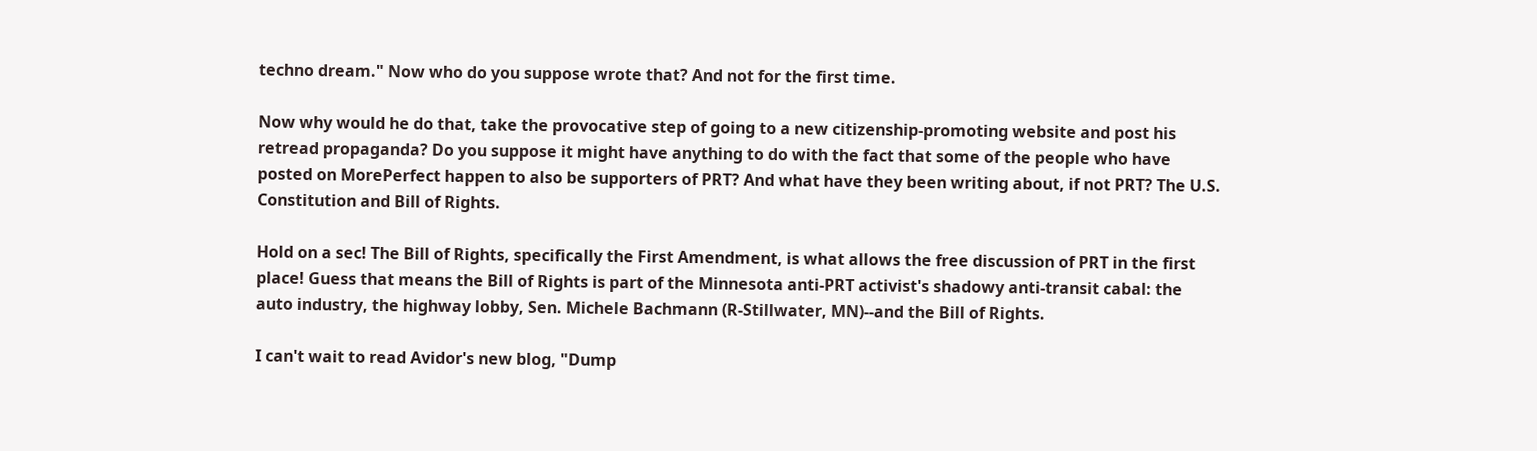techno dream." Now who do you suppose wrote that? And not for the first time.

Now why would he do that, take the provocative step of going to a new citizenship-promoting website and post his retread propaganda? Do you suppose it might have anything to do with the fact that some of the people who have posted on MorePerfect happen to also be supporters of PRT? And what have they been writing about, if not PRT? The U.S. Constitution and Bill of Rights.

Hold on a sec! The Bill of Rights, specifically the First Amendment, is what allows the free discussion of PRT in the first place! Guess that means the Bill of Rights is part of the Minnesota anti-PRT activist's shadowy anti-transit cabal: the auto industry, the highway lobby, Sen. Michele Bachmann (R-Stillwater, MN)--and the Bill of Rights.

I can't wait to read Avidor's new blog, "Dump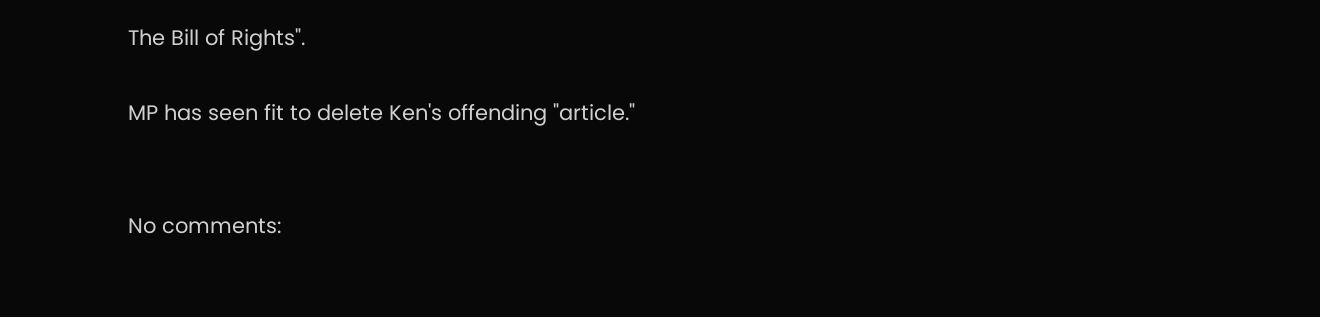The Bill of Rights".

MP has seen fit to delete Ken's offending "article."


No comments: